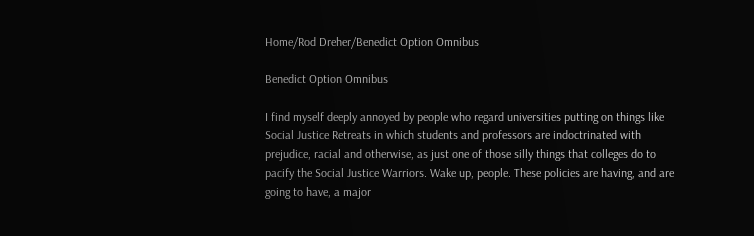Home/Rod Dreher/Benedict Option Omnibus

Benedict Option Omnibus

I find myself deeply annoyed by people who regard universities putting on things like Social Justice Retreats in which students and professors are indoctrinated with prejudice, racial and otherwise, as just one of those silly things that colleges do to pacify the Social Justice Warriors. Wake up, people. These policies are having, and are going to have, a major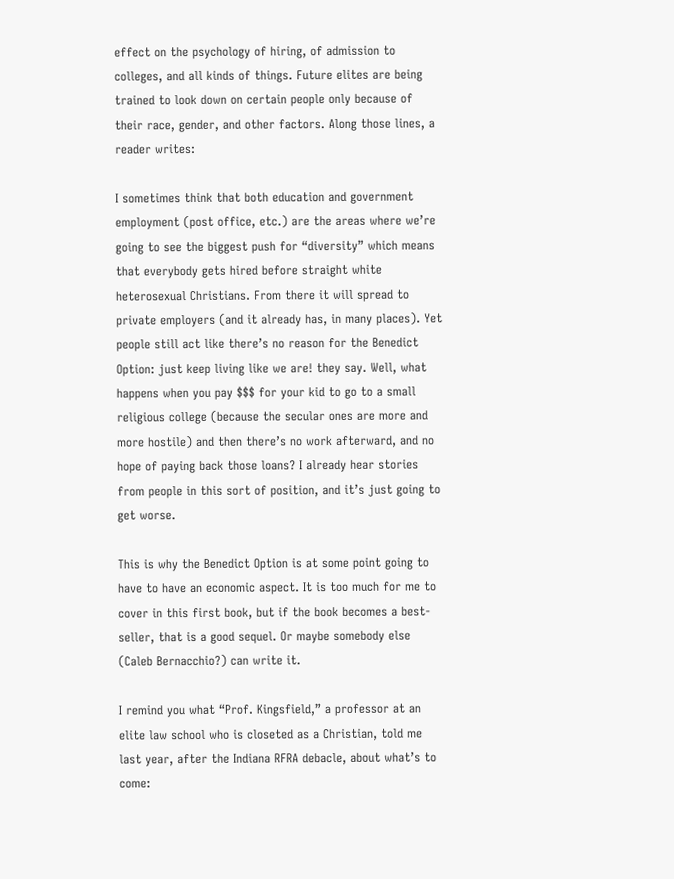effect on the psychology of hiring, of admission to colleges, and all kinds of things. Future elites are being trained to look down on certain people only because of their race, gender, and other factors. Along those lines, a reader writes:

I sometimes think that both education and government employment (post office, etc.) are the areas where we’re going to see the biggest push for “diversity” which means that everybody gets hired before straight white heterosexual Christians. From there it will spread to private employers (and it already has, in many places). Yet people still act like there’s no reason for the Benedict Option: just keep living like we are! they say. Well, what happens when you pay $$$ for your kid to go to a small religious college (because the secular ones are more and more hostile) and then there’s no work afterward, and no hope of paying back those loans? I already hear stories from people in this sort of position, and it’s just going to get worse.

This is why the Benedict Option is at some point going to have to have an economic aspect. It is too much for me to cover in this first book, but if the book becomes a best-seller, that is a good sequel. Or maybe somebody else (Caleb Bernacchio?) can write it.

I remind you what “Prof. Kingsfield,” a professor at an elite law school who is closeted as a Christian, told me last year, after the Indiana RFRA debacle, about what’s to come: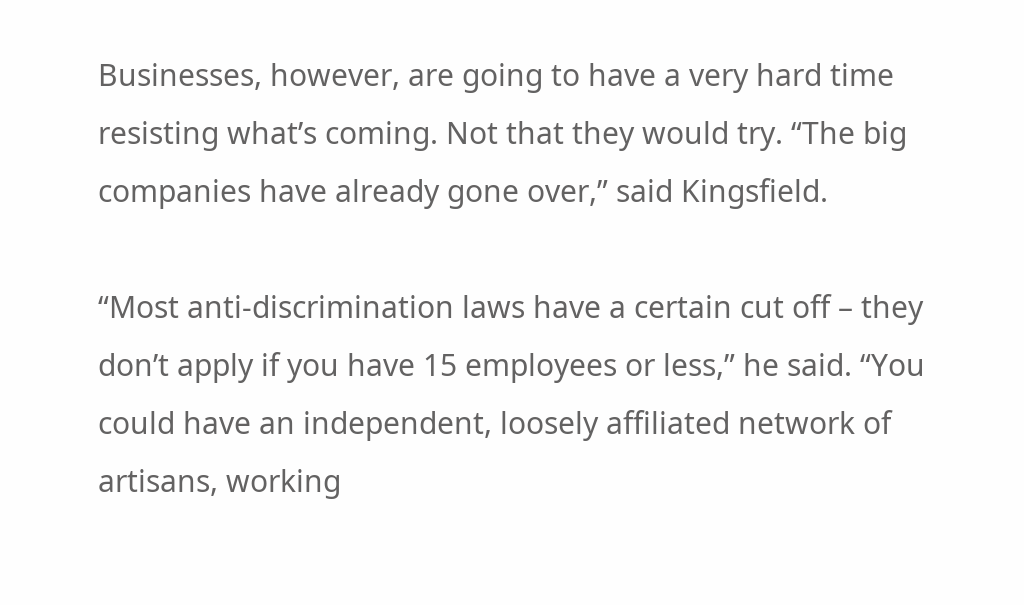Businesses, however, are going to have a very hard time resisting what’s coming. Not that they would try. “The big companies have already gone over,” said Kingsfield.

“Most anti-discrimination laws have a certain cut off – they don’t apply if you have 15 employees or less,” he said. “You could have an independent, loosely affiliated network of artisans, working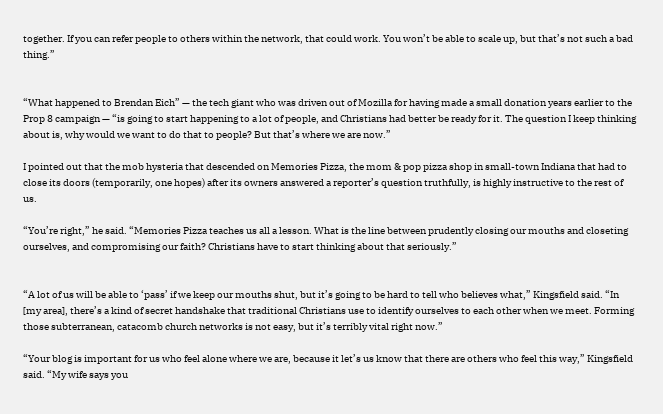together. If you can refer people to others within the network, that could work. You won’t be able to scale up, but that’s not such a bad thing.”


“What happened to Brendan Eich” — the tech giant who was driven out of Mozilla for having made a small donation years earlier to the Prop 8 campaign — “is going to start happening to a lot of people, and Christians had better be ready for it. The question I keep thinking about is, why would we want to do that to people? But that’s where we are now.”

I pointed out that the mob hysteria that descended on Memories Pizza, the mom & pop pizza shop in small-town Indiana that had to close its doors (temporarily, one hopes) after its owners answered a reporter’s question truthfully, is highly instructive to the rest of us.

“You’re right,” he said. “Memories Pizza teaches us all a lesson. What is the line between prudently closing our mouths and closeting ourselves, and compromising our faith? Christians have to start thinking about that seriously.”


“A lot of us will be able to ‘pass’ if we keep our mouths shut, but it’s going to be hard to tell who believes what,” Kingsfield said. “In [my area], there’s a kind of secret handshake that traditional Christians use to identify ourselves to each other when we meet. Forming those subterranean, catacomb church networks is not easy, but it’s terribly vital right now.”

“Your blog is important for us who feel alone where we are, because it let’s us know that there are others who feel this way,” Kingsfield said. “My wife says you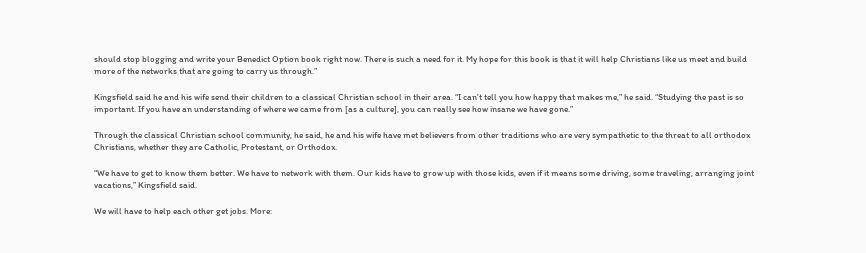should stop blogging and write your Benedict Option book right now. There is such a need for it. My hope for this book is that it will help Christians like us meet and build more of the networks that are going to carry us through.”

Kingsfield said he and his wife send their children to a classical Christian school in their area. “I can’t tell you how happy that makes me,” he said. “Studying the past is so important. If you have an understanding of where we came from [as a culture], you can really see how insane we have gone.”

Through the classical Christian school community, he said, he and his wife have met believers from other traditions who are very sympathetic to the threat to all orthodox Christians, whether they are Catholic, Protestant, or Orthodox.

“We have to get to know them better. We have to network with them. Our kids have to grow up with those kids, even if it means some driving, some traveling, arranging joint vacations,” Kingsfield said.

We will have to help each other get jobs. More: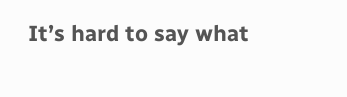It’s hard to say what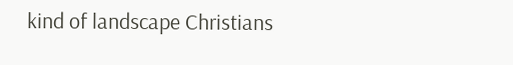kind of landscape Christians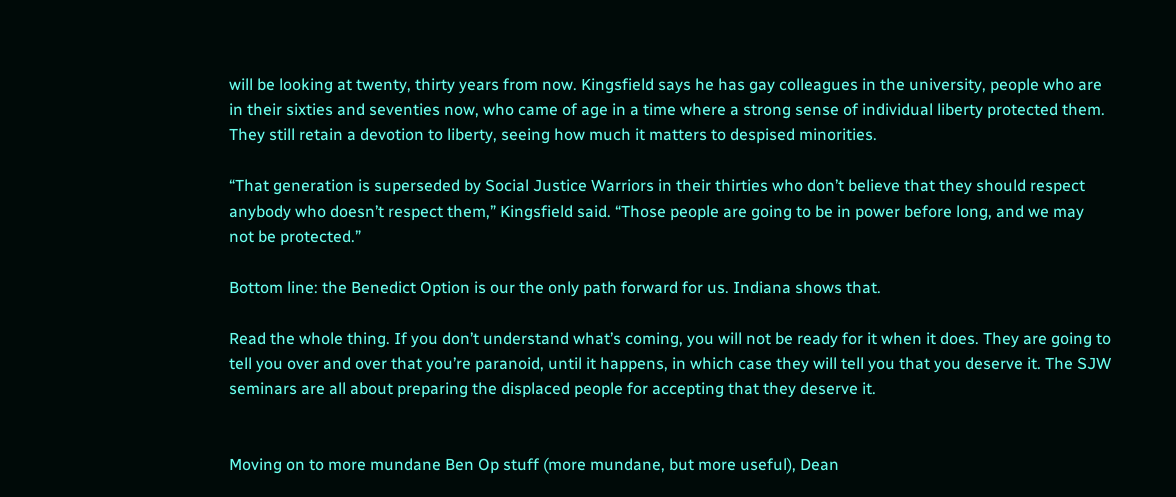will be looking at twenty, thirty years from now. Kingsfield says he has gay colleagues in the university, people who are in their sixties and seventies now, who came of age in a time where a strong sense of individual liberty protected them. They still retain a devotion to liberty, seeing how much it matters to despised minorities.

“That generation is superseded by Social Justice Warriors in their thirties who don’t believe that they should respect anybody who doesn’t respect them,” Kingsfield said. “Those people are going to be in power before long, and we may not be protected.”

Bottom line: the Benedict Option is our the only path forward for us. Indiana shows that.

Read the whole thing. If you don’t understand what’s coming, you will not be ready for it when it does. They are going to tell you over and over that you’re paranoid, until it happens, in which case they will tell you that you deserve it. The SJW seminars are all about preparing the displaced people for accepting that they deserve it.


Moving on to more mundane Ben Op stuff (more mundane, but more useful), Dean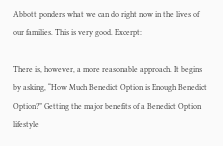Abbott ponders what we can do right now in the lives of our families. This is very good. Excerpt:

There is, however, a more reasonable approach. It begins by asking, “How Much Benedict Option is Enough Benedict Option?” Getting the major benefits of a Benedict Option lifestyle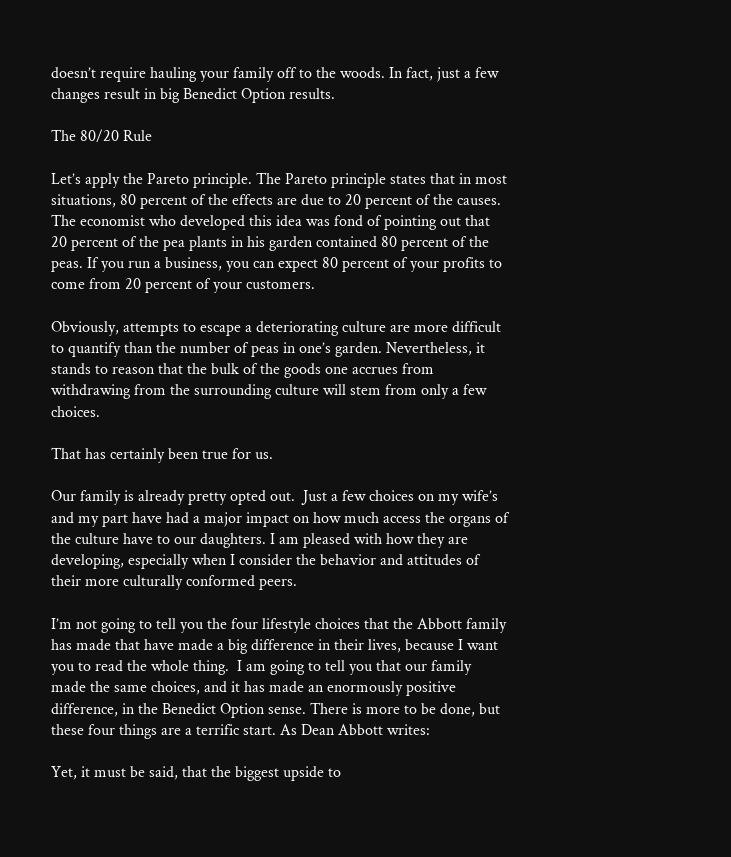doesn’t require hauling your family off to the woods. In fact, just a few changes result in big Benedict Option results.

The 80/20 Rule

Let’s apply the Pareto principle. The Pareto principle states that in most situations, 80 percent of the effects are due to 20 percent of the causes. The economist who developed this idea was fond of pointing out that 20 percent of the pea plants in his garden contained 80 percent of the peas. If you run a business, you can expect 80 percent of your profits to come from 20 percent of your customers.

Obviously, attempts to escape a deteriorating culture are more difficult to quantify than the number of peas in one’s garden. Nevertheless, it stands to reason that the bulk of the goods one accrues from withdrawing from the surrounding culture will stem from only a few choices.

That has certainly been true for us.

Our family is already pretty opted out.  Just a few choices on my wife’s and my part have had a major impact on how much access the organs of the culture have to our daughters. I am pleased with how they are developing, especially when I consider the behavior and attitudes of their more culturally conformed peers.

I’m not going to tell you the four lifestyle choices that the Abbott family has made that have made a big difference in their lives, because I want you to read the whole thing.  I am going to tell you that our family made the same choices, and it has made an enormously positive difference, in the Benedict Option sense. There is more to be done, but these four things are a terrific start. As Dean Abbott writes:

Yet, it must be said, that the biggest upside to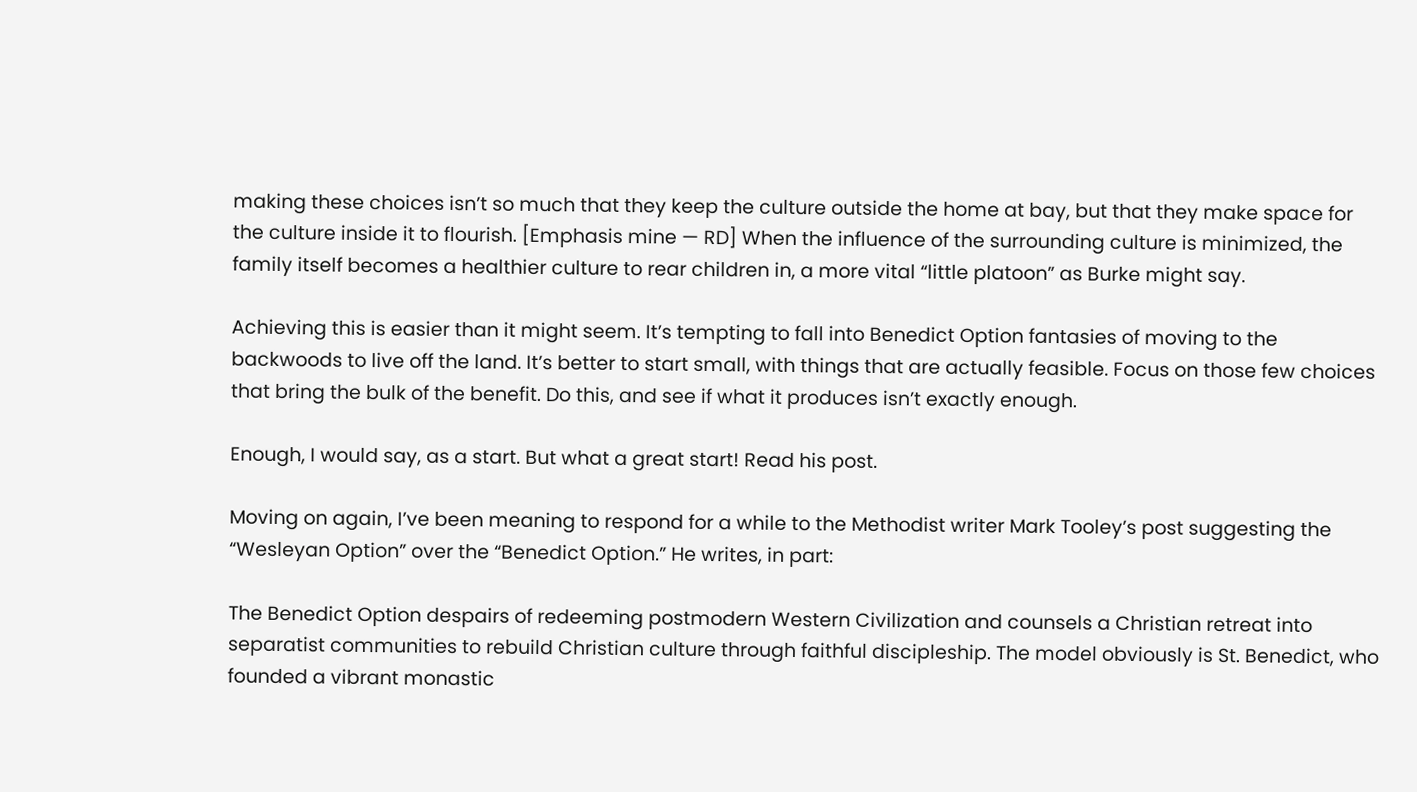making these choices isn’t so much that they keep the culture outside the home at bay, but that they make space for the culture inside it to flourish. [Emphasis mine — RD] When the influence of the surrounding culture is minimized, the family itself becomes a healthier culture to rear children in, a more vital “little platoon” as Burke might say.

Achieving this is easier than it might seem. It’s tempting to fall into Benedict Option fantasies of moving to the backwoods to live off the land. It’s better to start small, with things that are actually feasible. Focus on those few choices that bring the bulk of the benefit. Do this, and see if what it produces isn’t exactly enough.

Enough, I would say, as a start. But what a great start! Read his post.

Moving on again, I’ve been meaning to respond for a while to the Methodist writer Mark Tooley’s post suggesting the “Wesleyan Option” over the “Benedict Option.” He writes, in part:

The Benedict Option despairs of redeeming postmodern Western Civilization and counsels a Christian retreat into separatist communities to rebuild Christian culture through faithful discipleship. The model obviously is St. Benedict, who founded a vibrant monastic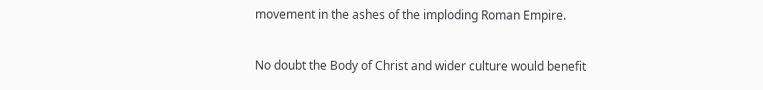movement in the ashes of the imploding Roman Empire.

No doubt the Body of Christ and wider culture would benefit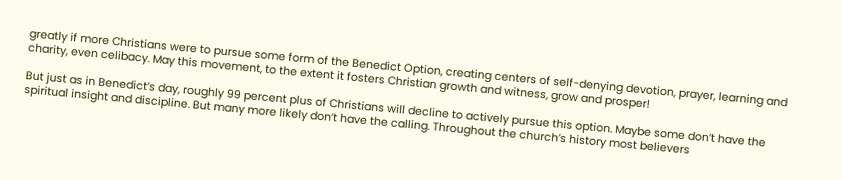greatly if more Christians were to pursue some form of the Benedict Option, creating centers of self-denying devotion, prayer, learning and charity, even celibacy. May this movement, to the extent it fosters Christian growth and witness, grow and prosper!

But just as in Benedict’s day, roughly 99 percent plus of Christians will decline to actively pursue this option. Maybe some don’t have the spiritual insight and discipline. But many more likely don’t have the calling. Throughout the church’s history most believers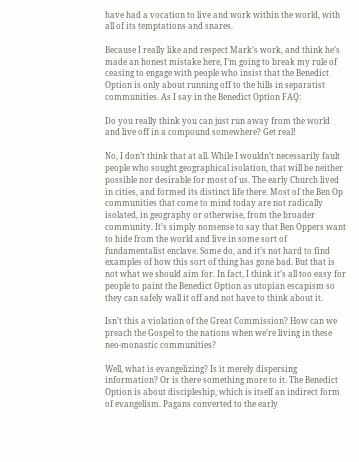have had a vocation to live and work within the world, with all of its temptations and snares.

Because I really like and respect Mark’s work, and think he’s made an honest mistake here, I’m going to break my rule of ceasing to engage with people who insist that the Benedict Option is only about running off to the hills in separatist communities. As I say in the Benedict Option FAQ:

Do you really think you can just run away from the world and live off in a compound somewhere? Get real!

No, I don’t think that at all. While I wouldn’t necessarily fault people who sought geographical isolation, that will be neither possible nor desirable for most of us. The early Church lived in cities, and formed its distinct life there. Most of the Ben Op communities that come to mind today are not radically isolated, in geography or otherwise, from the broader community. It’s simply nonsense to say that Ben Oppers want to hide from the world and live in some sort of fundamentalist enclave. Some do, and it’s not hard to find examples of how this sort of thing has gone bad. But that is not what we should aim for. In fact, I think it’s all too easy for people to paint the Benedict Option as utopian escapism so they can safely wall it off and not have to think about it.

Isn’t this a violation of the Great Commission? How can we preach the Gospel to the nations when we’re living in these neo-monastic communities?

Well, what is evangelizing? Is it merely dispersing information? Or is there something more to it. The Benedict Option is about discipleship, which is itself an indirect form of evangelism. Pagans converted to the early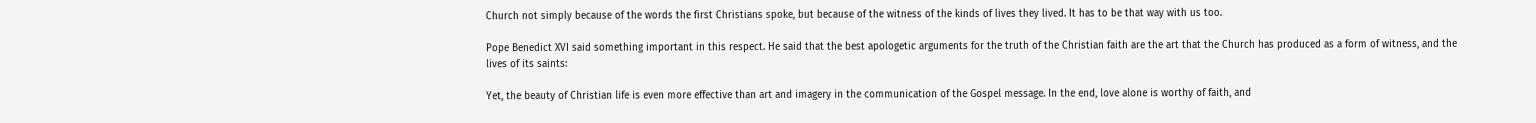Church not simply because of the words the first Christians spoke, but because of the witness of the kinds of lives they lived. It has to be that way with us too.

Pope Benedict XVI said something important in this respect. He said that the best apologetic arguments for the truth of the Christian faith are the art that the Church has produced as a form of witness, and the lives of its saints:

Yet, the beauty of Christian life is even more effective than art and imagery in the communication of the Gospel message. In the end, love alone is worthy of faith, and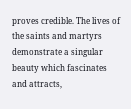proves credible. The lives of the saints and martyrs demonstrate a singular beauty which fascinates and attracts,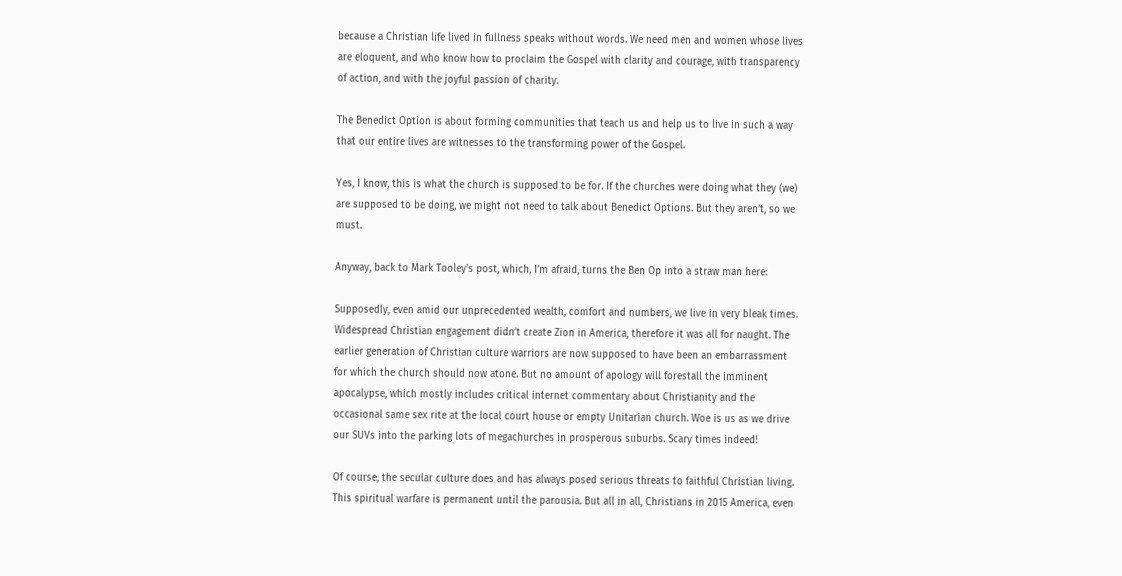because a Christian life lived in fullness speaks without words. We need men and women whose lives are eloquent, and who know how to proclaim the Gospel with clarity and courage, with transparency of action, and with the joyful passion of charity.

The Benedict Option is about forming communities that teach us and help us to live in such a way that our entire lives are witnesses to the transforming power of the Gospel.

Yes, I know, this is what the church is supposed to be for. If the churches were doing what they (we) are supposed to be doing, we might not need to talk about Benedict Options. But they aren’t, so we must.

Anyway, back to Mark Tooley’s post, which, I’m afraid, turns the Ben Op into a straw man here:

Supposedly, even amid our unprecedented wealth, comfort and numbers, we live in very bleak times. Widespread Christian engagement didn’t create Zion in America, therefore it was all for naught. The earlier generation of Christian culture warriors are now supposed to have been an embarrassment for which the church should now atone. But no amount of apology will forestall the imminent apocalypse, which mostly includes critical internet commentary about Christianity and the occasional same sex rite at the local court house or empty Unitarian church. Woe is us as we drive our SUVs into the parking lots of megachurches in prosperous suburbs. Scary times indeed!

Of course, the secular culture does and has always posed serious threats to faithful Christian living. This spiritual warfare is permanent until the parousia. But all in all, Christians in 2015 America, even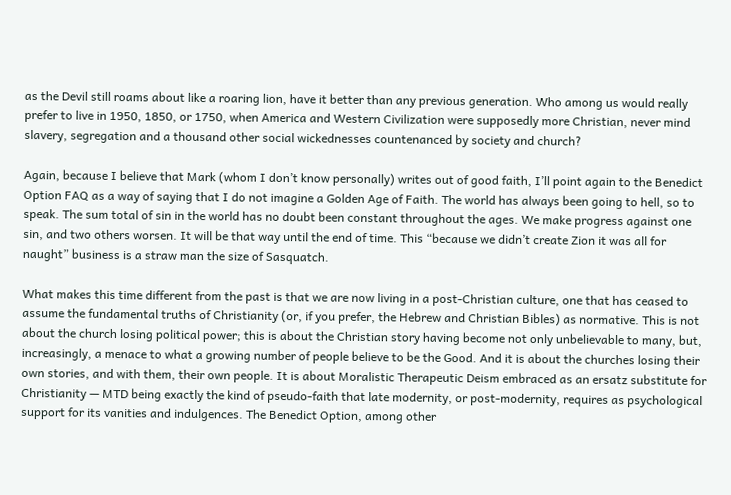as the Devil still roams about like a roaring lion, have it better than any previous generation. Who among us would really prefer to live in 1950, 1850, or 1750, when America and Western Civilization were supposedly more Christian, never mind slavery, segregation and a thousand other social wickednesses countenanced by society and church?

Again, because I believe that Mark (whom I don’t know personally) writes out of good faith, I’ll point again to the Benedict Option FAQ as a way of saying that I do not imagine a Golden Age of Faith. The world has always been going to hell, so to speak. The sum total of sin in the world has no doubt been constant throughout the ages. We make progress against one sin, and two others worsen. It will be that way until the end of time. This “because we didn’t create Zion it was all for naught” business is a straw man the size of Sasquatch.

What makes this time different from the past is that we are now living in a post-Christian culture, one that has ceased to assume the fundamental truths of Christianity (or, if you prefer, the Hebrew and Christian Bibles) as normative. This is not about the church losing political power; this is about the Christian story having become not only unbelievable to many, but, increasingly, a menace to what a growing number of people believe to be the Good. And it is about the churches losing their own stories, and with them, their own people. It is about Moralistic Therapeutic Deism embraced as an ersatz substitute for Christianity — MTD being exactly the kind of pseudo-faith that late modernity, or post-modernity, requires as psychological support for its vanities and indulgences. The Benedict Option, among other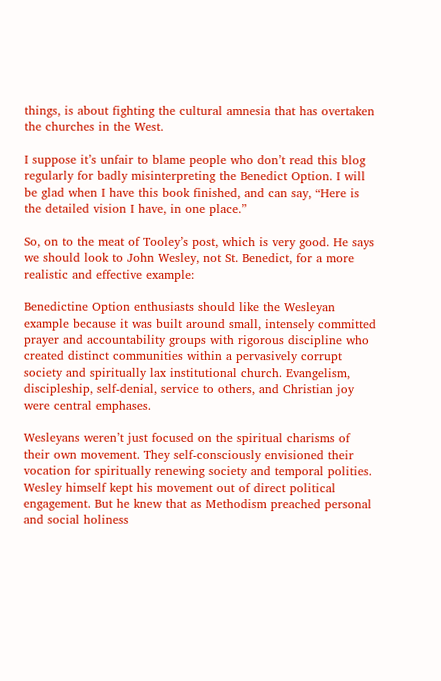things, is about fighting the cultural amnesia that has overtaken the churches in the West.

I suppose it’s unfair to blame people who don’t read this blog regularly for badly misinterpreting the Benedict Option. I will be glad when I have this book finished, and can say, “Here is the detailed vision I have, in one place.”

So, on to the meat of Tooley’s post, which is very good. He says we should look to John Wesley, not St. Benedict, for a more realistic and effective example:

Benedictine Option enthusiasts should like the Wesleyan example because it was built around small, intensely committed prayer and accountability groups with rigorous discipline who created distinct communities within a pervasively corrupt society and spiritually lax institutional church. Evangelism, discipleship, self-denial, service to others, and Christian joy were central emphases.

Wesleyans weren’t just focused on the spiritual charisms of their own movement. They self-consciously envisioned their vocation for spiritually renewing society and temporal polities. Wesley himself kept his movement out of direct political engagement. But he knew that as Methodism preached personal and social holiness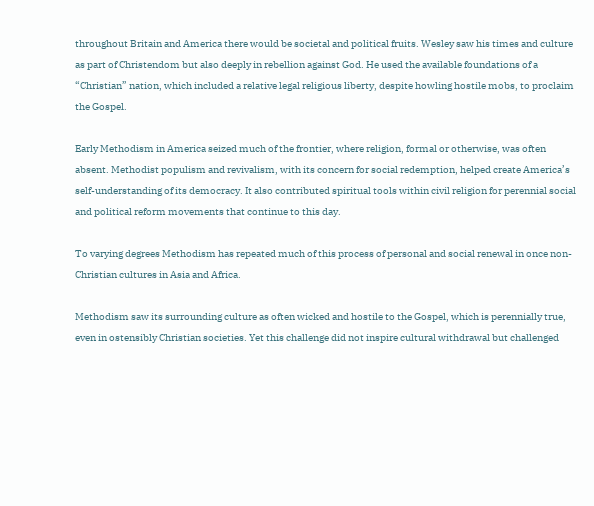throughout Britain and America there would be societal and political fruits. Wesley saw his times and culture as part of Christendom but also deeply in rebellion against God. He used the available foundations of a “Christian” nation, which included a relative legal religious liberty, despite howling hostile mobs, to proclaim the Gospel.

Early Methodism in America seized much of the frontier, where religion, formal or otherwise, was often absent. Methodist populism and revivalism, with its concern for social redemption, helped create America’s self-understanding of its democracy. It also contributed spiritual tools within civil religion for perennial social and political reform movements that continue to this day.

To varying degrees Methodism has repeated much of this process of personal and social renewal in once non-Christian cultures in Asia and Africa.

Methodism saw its surrounding culture as often wicked and hostile to the Gospel, which is perennially true, even in ostensibly Christian societies. Yet this challenge did not inspire cultural withdrawal but challenged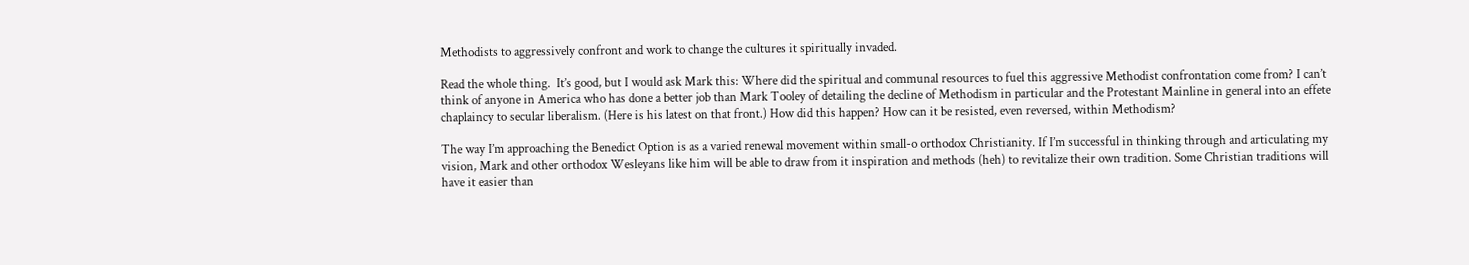Methodists to aggressively confront and work to change the cultures it spiritually invaded.

Read the whole thing.  It’s good, but I would ask Mark this: Where did the spiritual and communal resources to fuel this aggressive Methodist confrontation come from? I can’t think of anyone in America who has done a better job than Mark Tooley of detailing the decline of Methodism in particular and the Protestant Mainline in general into an effete chaplaincy to secular liberalism. (Here is his latest on that front.) How did this happen? How can it be resisted, even reversed, within Methodism?

The way I’m approaching the Benedict Option is as a varied renewal movement within small-o orthodox Christianity. If I’m successful in thinking through and articulating my vision, Mark and other orthodox Wesleyans like him will be able to draw from it inspiration and methods (heh) to revitalize their own tradition. Some Christian traditions will have it easier than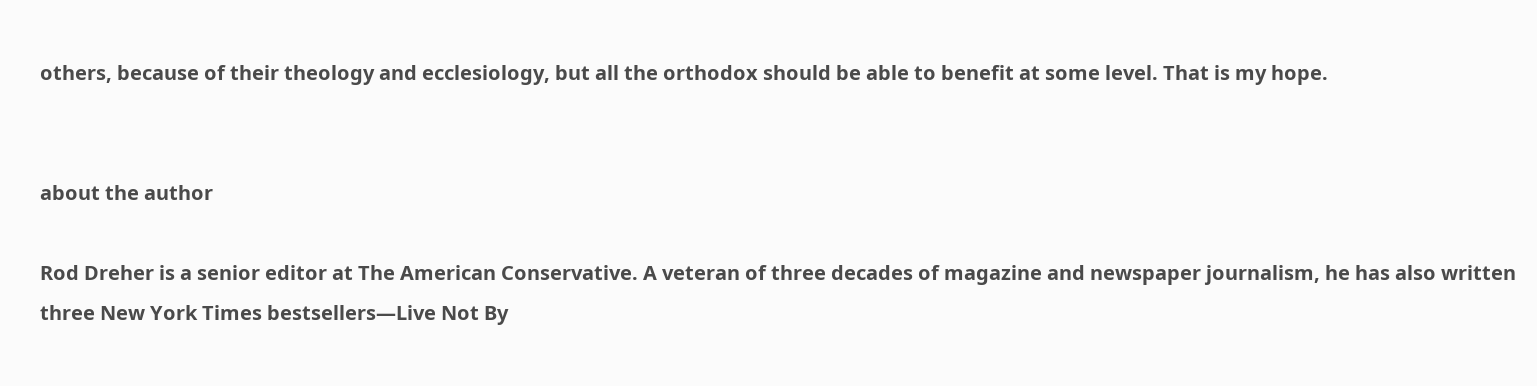others, because of their theology and ecclesiology, but all the orthodox should be able to benefit at some level. That is my hope.


about the author

Rod Dreher is a senior editor at The American Conservative. A veteran of three decades of magazine and newspaper journalism, he has also written three New York Times bestsellers—Live Not By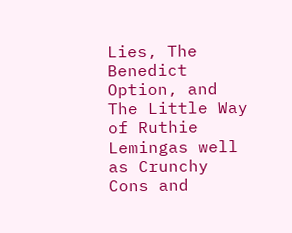Lies, The Benedict Option, and The Little Way of Ruthie Lemingas well as Crunchy Cons and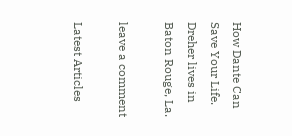How Dante Can Save Your Life. Dreher lives in Baton Rouge, La.

leave a comment

Latest Articles